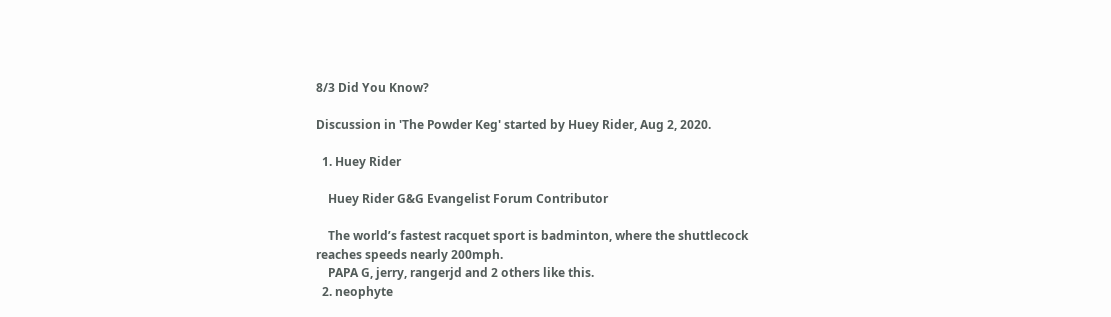8/3 Did You Know?

Discussion in 'The Powder Keg' started by Huey Rider, Aug 2, 2020.

  1. Huey Rider

    Huey Rider G&G Evangelist Forum Contributor

    The world’s fastest racquet sport is badminton, where the shuttlecock reaches speeds nearly 200mph.
    PAPA G, jerry, rangerjd and 2 others like this.
  2. neophyte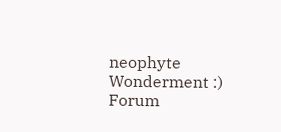neophyte Wonderment :) Forum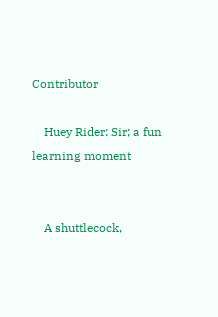Contributor

    Huey Rider: Sir; a fun learning moment


    A shuttlecock,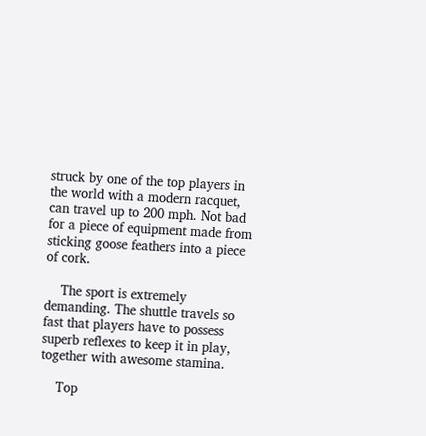struck by one of the top players in the world with a modern racquet, can travel up to 200 mph. Not bad for a piece of equipment made from sticking goose feathers into a piece of cork.

    The sport is extremely demanding. The shuttle travels so fast that players have to possess superb reflexes to keep it in play, together with awesome stamina.

    Top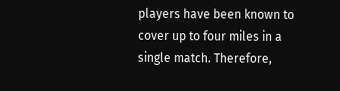players have been known to cover up to four miles in a single match. Therefore,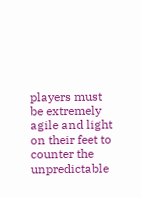players must be extremely agile and light on their feet to counter the unpredictable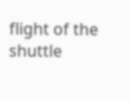flight of the shuttle